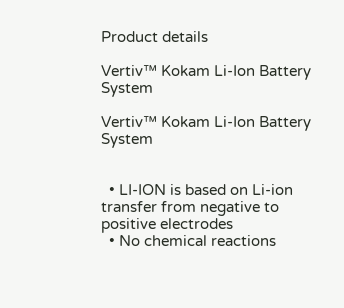Product details

Vertiv™ Kokam Li-Ion Battery System

Vertiv™ Kokam Li-Ion Battery System


  • LI-ION is based on Li-ion transfer from negative to positive electrodes
  • No chemical reactions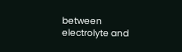between electrolyte and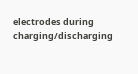electrodes during charging/discharging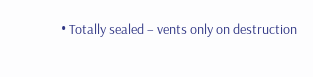• Totally sealed – vents only on destruction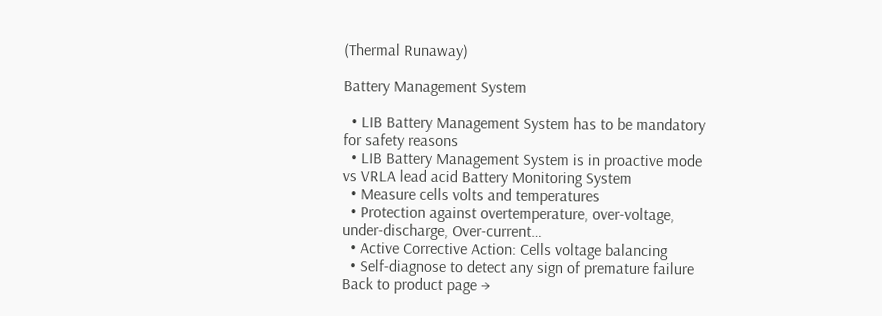(Thermal Runaway)

Battery Management System

  • LIB Battery Management System has to be mandatory for safety reasons
  • LIB Battery Management System is in proactive mode vs VRLA lead acid Battery Monitoring System
  • Measure cells volts and temperatures
  • Protection against overtemperature, over-voltage, under-discharge, Over-current…
  • Active Corrective Action: Cells voltage balancing
  • Self-diagnose to detect any sign of premature failure
Back to product page →